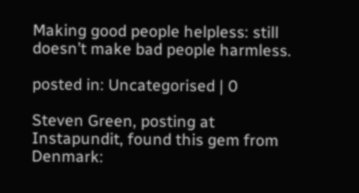Making good people helpless: still doesn’t make bad people harmless.

posted in: Uncategorised | 0

Steven Green, posting at Instapundit, found this gem from Denmark: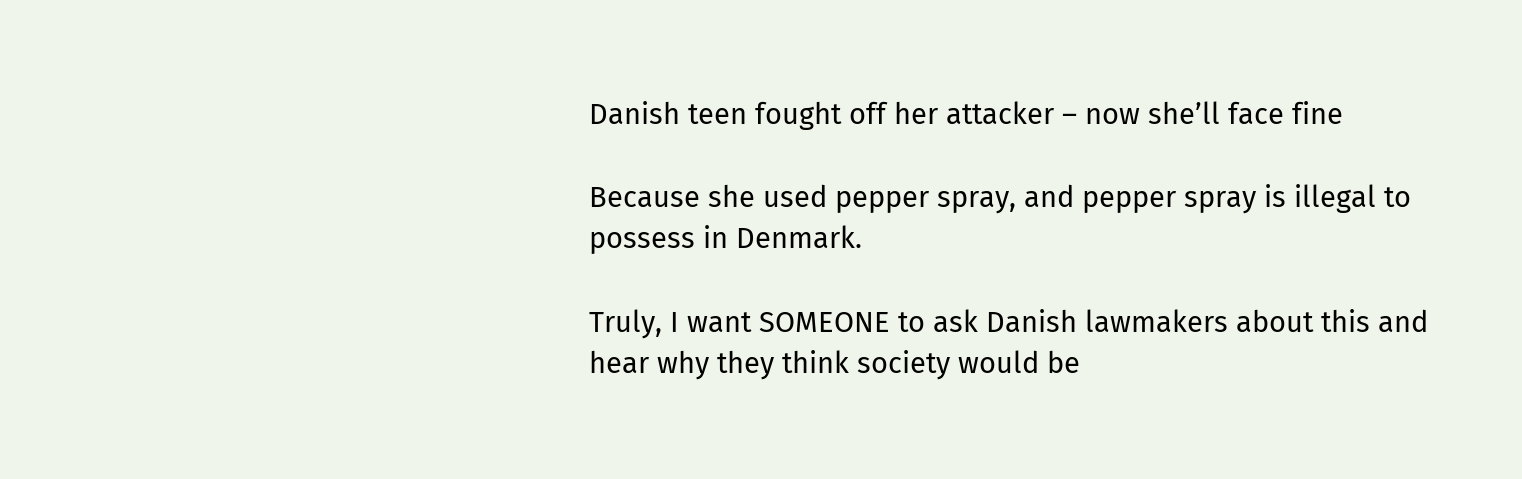Danish teen fought off her attacker – now she’ll face fine

Because she used pepper spray, and pepper spray is illegal to possess in Denmark.

Truly, I want SOMEONE to ask Danish lawmakers about this and hear why they think society would be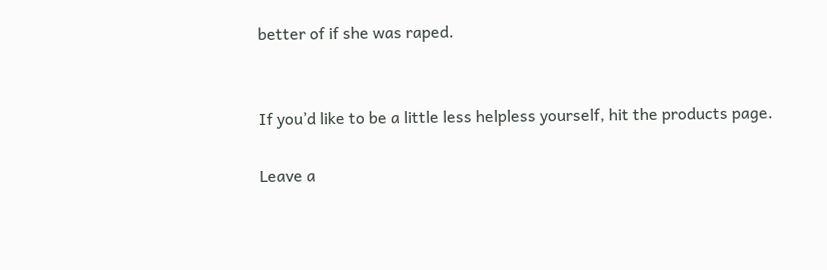better of if she was raped.


If you’d like to be a little less helpless yourself, hit the products page.

Leave a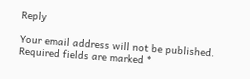Reply

Your email address will not be published. Required fields are marked *